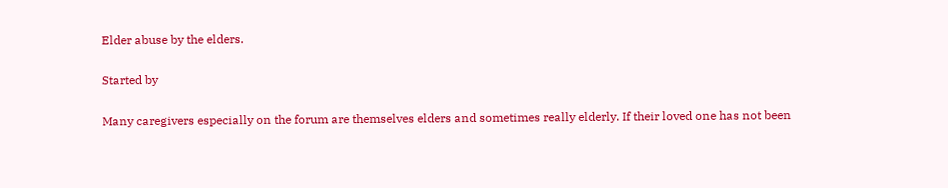Elder abuse by the elders.

Started by

Many caregivers especially on the forum are themselves elders and sometimes really elderly. If their loved one has not been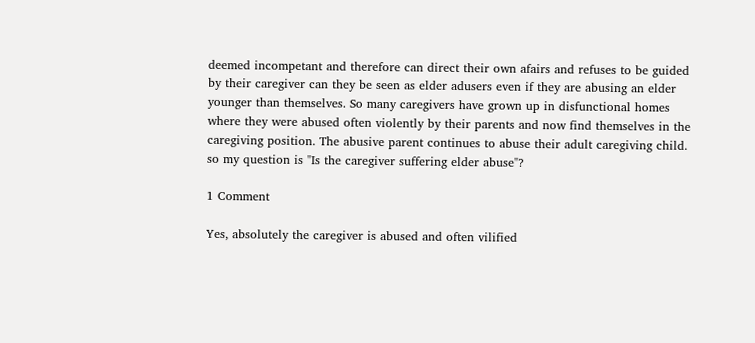deemed incompetant and therefore can direct their own afairs and refuses to be guided by their caregiver can they be seen as elder adusers even if they are abusing an elder younger than themselves. So many caregivers have grown up in disfunctional homes where they were abused often violently by their parents and now find themselves in the caregiving position. The abusive parent continues to abuse their adult caregiving child. so my question is "Is the caregiver suffering elder abuse"?

1 Comment

Yes, absolutely the caregiver is abused and often vilified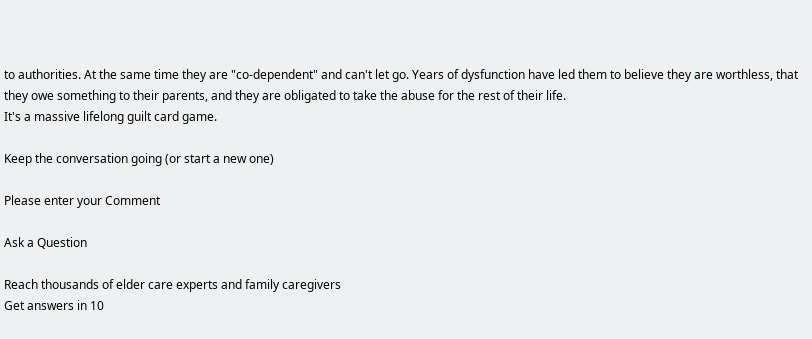to authorities. At the same time they are "co-dependent" and can't let go. Years of dysfunction have led them to believe they are worthless, that they owe something to their parents, and they are obligated to take the abuse for the rest of their life.
It's a massive lifelong guilt card game.

Keep the conversation going (or start a new one)

Please enter your Comment

Ask a Question

Reach thousands of elder care experts and family caregivers
Get answers in 10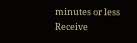minutes or less
Receive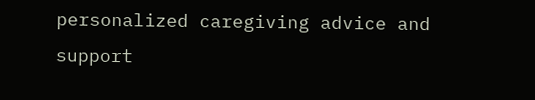personalized caregiving advice and support